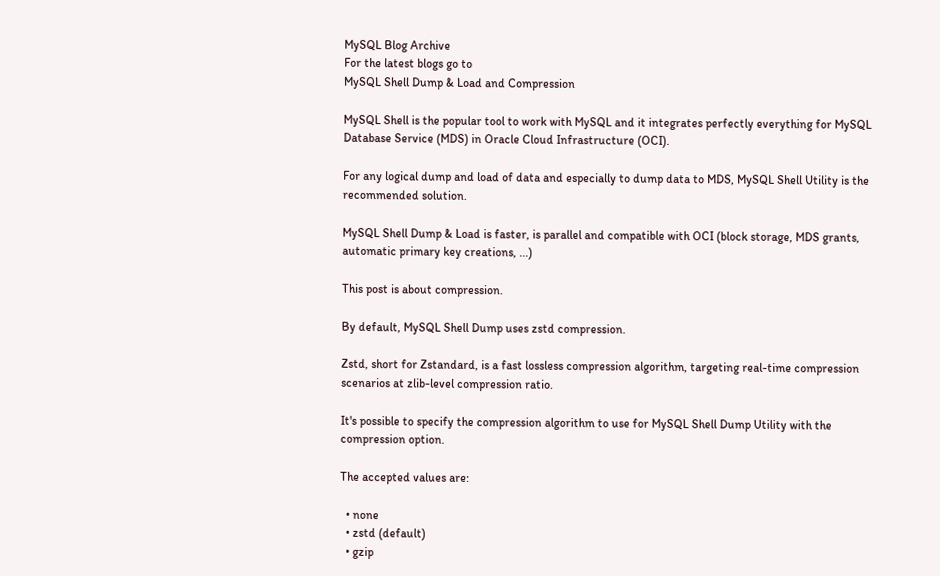MySQL Blog Archive
For the latest blogs go to
MySQL Shell Dump & Load and Compression

MySQL Shell is the popular tool to work with MySQL and it integrates perfectly everything for MySQL Database Service (MDS) in Oracle Cloud Infrastructure (OCI).

For any logical dump and load of data and especially to dump data to MDS, MySQL Shell Utility is the recommended solution.

MySQL Shell Dump & Load is faster, is parallel and compatible with OCI (block storage, MDS grants, automatic primary key creations, ...)

This post is about compression.

By default, MySQL Shell Dump uses zstd compression.

Zstd, short for Zstandard, is a fast lossless compression algorithm, targeting real-time compression scenarios at zlib-level compression ratio.

It's possible to specify the compression algorithm to use for MySQL Shell Dump Utility with the compression option.

The accepted values are:

  • none
  • zstd (default)
  • gzip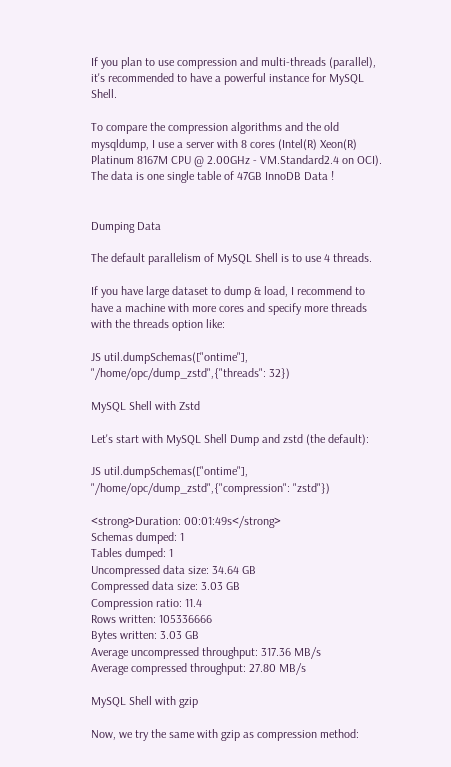If you plan to use compression and multi-threads (parallel), it's recommended to have a powerful instance for MySQL Shell.

To compare the compression algorithms and the old mysqldump, I use a server with 8 cores (Intel(R) Xeon(R) Platinum 8167M CPU @ 2.00GHz - VM.Standard2.4 on OCI). The data is one single table of 47GB InnoDB Data !


Dumping Data

The default parallelism of MySQL Shell is to use 4 threads.

If you have large dataset to dump & load, I recommend to have a machine with more cores and specify more threads with the threads option like:

JS util.dumpSchemas(["ontime"], "/home/opc/dump_zstd",{"threads": 32})

MySQL Shell with Zstd

Let's start with MySQL Shell Dump and zstd (the default):

JS util.dumpSchemas(["ontime"], "/home/opc/dump_zstd",{"compression": "zstd"})

<strong>Duration: 00:01:49s</strong>
Schemas dumped: 1
Tables dumped: 1
Uncompressed data size: 34.64 GB
Compressed data size: 3.03 GB
Compression ratio: 11.4
Rows written: 105336666
Bytes written: 3.03 GB
Average uncompressed throughput: 317.36 MB/s
Average compressed throughput: 27.80 MB/s

MySQL Shell with gzip

Now, we try the same with gzip as compression method: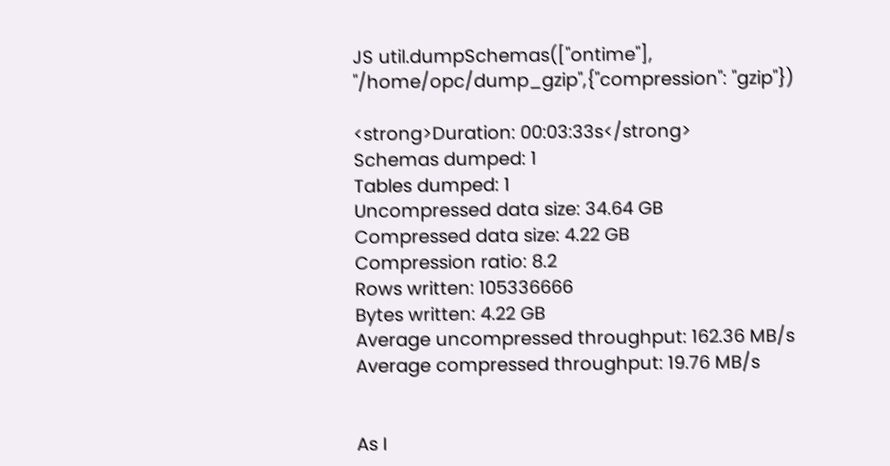JS util.dumpSchemas(["ontime"], "/home/opc/dump_gzip",{"compression": "gzip"})

<strong>Duration: 00:03:33s</strong>
Schemas dumped: 1
Tables dumped: 1
Uncompressed data size: 34.64 GB
Compressed data size: 4.22 GB
Compression ratio: 8.2
Rows written: 105336666
Bytes written: 4.22 GB
Average uncompressed throughput: 162.36 MB/s
Average compressed throughput: 19.76 MB/s


As I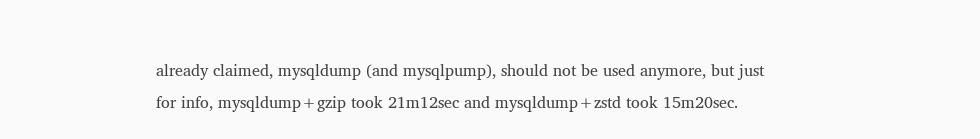already claimed, mysqldump (and mysqlpump), should not be used anymore, but just for info, mysqldump+gzip took 21m12sec and mysqldump+zstd took 15m20sec.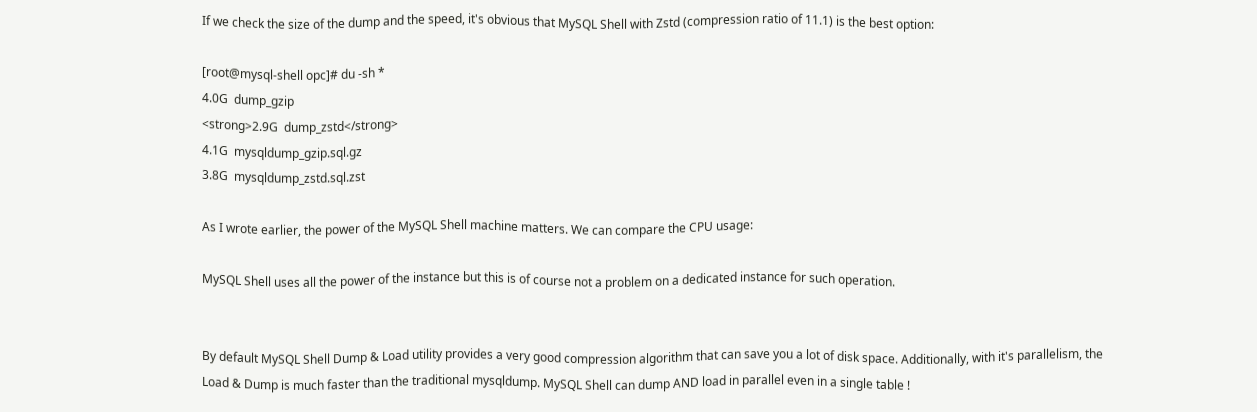If we check the size of the dump and the speed, it's obvious that MySQL Shell with Zstd (compression ratio of 11.1) is the best option:

[root@mysql-shell opc]# du -sh *
4.0G  dump_gzip
<strong>2.9G  dump_zstd</strong>
4.1G  mysqldump_gzip.sql.gz
3.8G  mysqldump_zstd.sql.zst

As I wrote earlier, the power of the MySQL Shell machine matters. We can compare the CPU usage:

MySQL Shell uses all the power of the instance but this is of course not a problem on a dedicated instance for such operation.


By default MySQL Shell Dump & Load utility provides a very good compression algorithm that can save you a lot of disk space. Additionally, with it's parallelism, the Load & Dump is much faster than the traditional mysqldump. MySQL Shell can dump AND load in parallel even in a single table !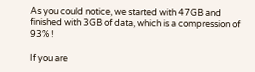As you could notice, we started with 47GB and finished with 3GB of data, which is a compression of 93% !

If you are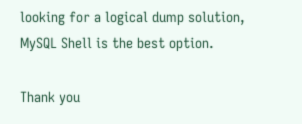looking for a logical dump solution, MySQL Shell is the best option.

Thank you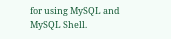for using MySQL and MySQL Shell.